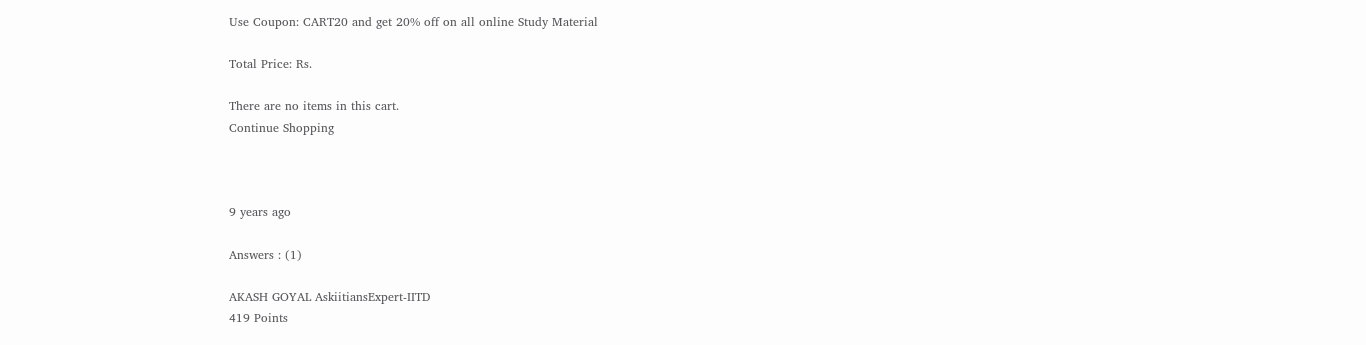Use Coupon: CART20 and get 20% off on all online Study Material

Total Price: Rs.

There are no items in this cart.
Continue Shopping



9 years ago

Answers : (1)

AKASH GOYAL AskiitiansExpert-IITD
419 Points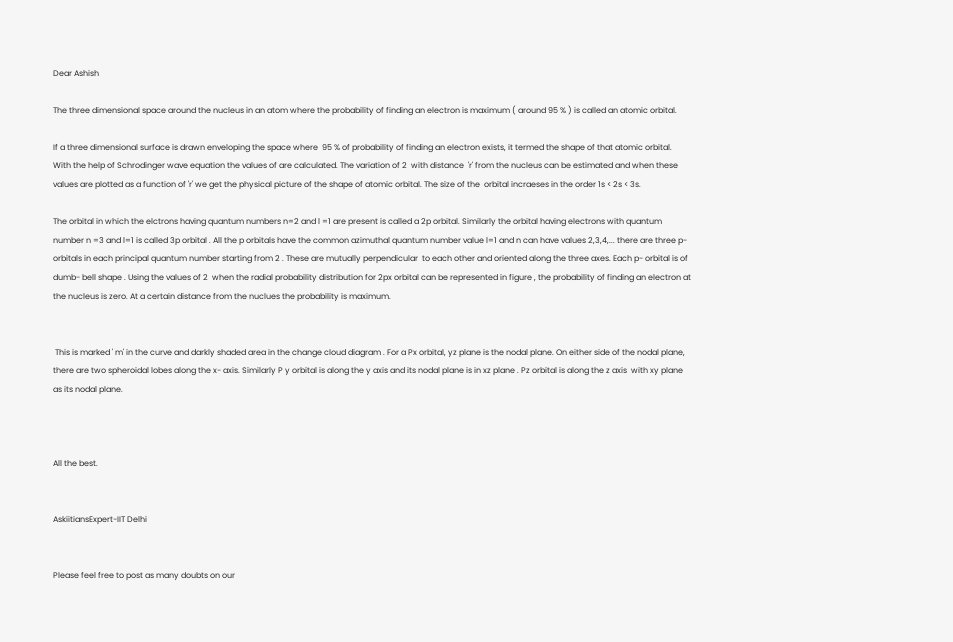Dear Ashish

The three dimensional space around the nucleus in an atom where the probability of finding an electron is maximum ( around 95 % ) is called an atomic orbital.

If a three dimensional surface is drawn enveloping the space where  95 % of probability of finding an electron exists, it termed the shape of that atomic orbital.  With the help of Schrodinger wave equation the values of are calculated. The variation of 2  with distance  'r' from the nucleus can be estimated and when these values are plotted as a function of 'r' we get the physical picture of the shape of atomic orbital. The size of the  orbital incraeses in the order 1s < 2s < 3s.

The orbital in which the elctrons having quantum numbers n=2 and l =1 are present is called a 2p orbital. Similarly the orbital having electrons with quantum number n =3 and l=1 is called 3p orbital . All the p orbitals have the common azimuthal quantum number value l=1 and n can have values 2,3,4,... there are three p-orbitals in each principal quantum number starting from 2 . These are mutually perpendicular  to each other and oriented along the three axes. Each p- orbital is of dumb- bell shape . Using the values of 2  when the radial probability distribution for 2px orbital can be represented in figure , the probability of finding an electron at the nucleus is zero. At a certain distance from the nuclues the probability is maximum.


 This is marked ' m' in the curve and darkly shaded area in the change cloud diagram . For a Px orbital, yz plane is the nodal plane. On either side of the nodal plane, there are two spheroidal lobes along the x- axis. Similarly P y orbital is along the y axis and its nodal plane is in xz plane . Pz orbital is along the z axis  with xy plane as its nodal plane.



All the best.


AskiitiansExpert-IIT Delhi


Please feel free to post as many doubts on our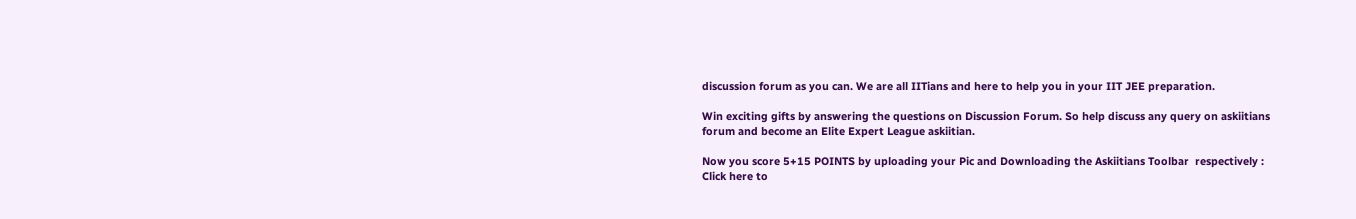discussion forum as you can. We are all IITians and here to help you in your IIT JEE preparation.

Win exciting gifts by answering the questions on Discussion Forum. So help discuss any query on askiitians forum and become an Elite Expert League askiitian.

Now you score 5+15 POINTS by uploading your Pic and Downloading the Askiitians Toolbar  respectively : Click here to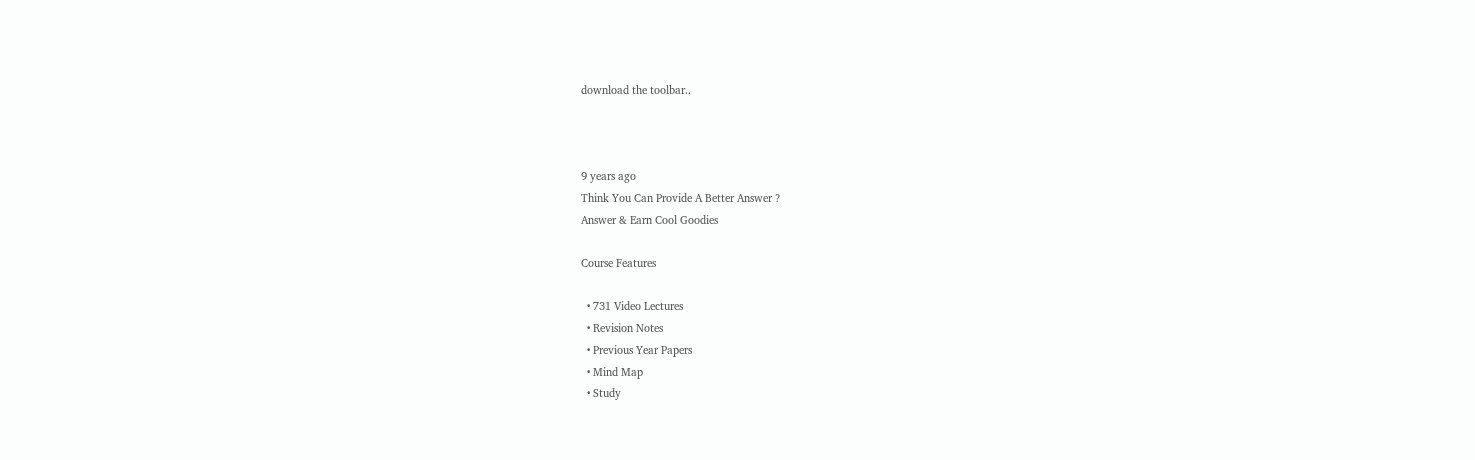download the toolbar..



9 years ago
Think You Can Provide A Better Answer ?
Answer & Earn Cool Goodies

Course Features

  • 731 Video Lectures
  • Revision Notes
  • Previous Year Papers
  • Mind Map
  • Study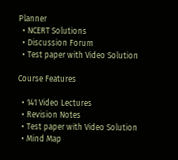Planner
  • NCERT Solutions
  • Discussion Forum
  • Test paper with Video Solution

Course Features

  • 141 Video Lectures
  • Revision Notes
  • Test paper with Video Solution
  • Mind Map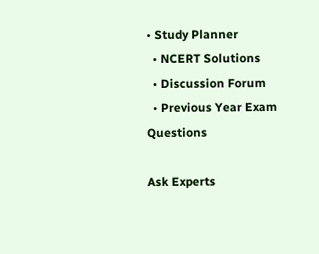• Study Planner
  • NCERT Solutions
  • Discussion Forum
  • Previous Year Exam Questions

Ask Experts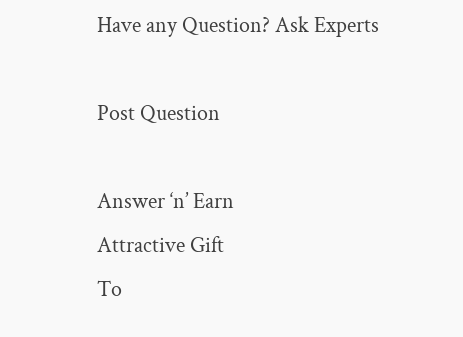Have any Question? Ask Experts

Post Question

Answer ‘n’ Earn
Attractive Gift
To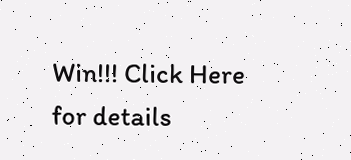Win!!! Click Here for details